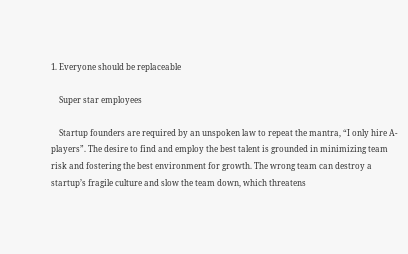1. Everyone should be replaceable

    Super star employees

    Startup founders are required by an unspoken law to repeat the mantra, “I only hire A-players”. The desire to find and employ the best talent is grounded in minimizing team risk and fostering the best environment for growth. The wrong team can destroy a startup’s fragile culture and slow the team down, which threatens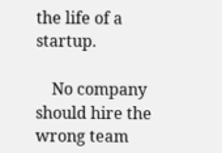the life of a startup.

    No company should hire the wrong team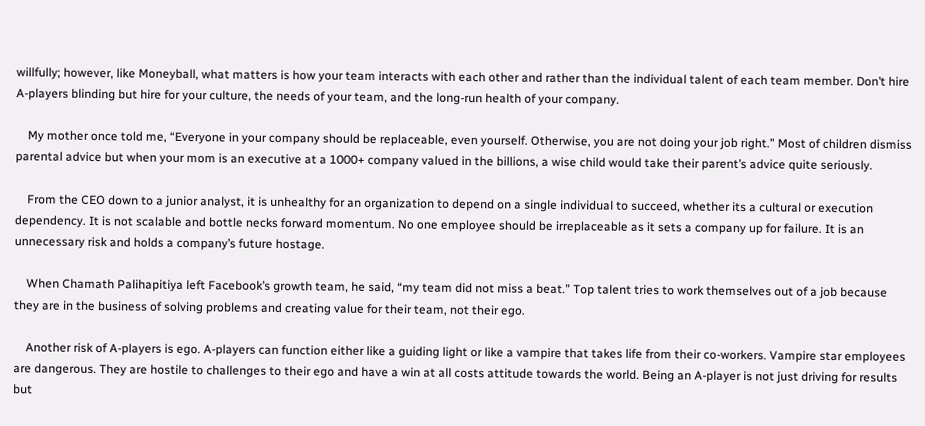willfully; however, like Moneyball, what matters is how your team interacts with each other and rather than the individual talent of each team member. Don’t hire A-players blinding but hire for your culture, the needs of your team, and the long-run health of your company.

    My mother once told me, “Everyone in your company should be replaceable, even yourself. Otherwise, you are not doing your job right.” Most of children dismiss parental advice but when your mom is an executive at a 1000+ company valued in the billions, a wise child would take their parent’s advice quite seriously.

    From the CEO down to a junior analyst, it is unhealthy for an organization to depend on a single individual to succeed, whether its a cultural or execution dependency. It is not scalable and bottle necks forward momentum. No one employee should be irreplaceable as it sets a company up for failure. It is an unnecessary risk and holds a company’s future hostage.

    When Chamath Palihapitiya left Facebook’s growth team, he said, “my team did not miss a beat.” Top talent tries to work themselves out of a job because they are in the business of solving problems and creating value for their team, not their ego.

    Another risk of A-players is ego. A-players can function either like a guiding light or like a vampire that takes life from their co-workers. Vampire star employees are dangerous. They are hostile to challenges to their ego and have a win at all costs attitude towards the world. Being an A-player is not just driving for results but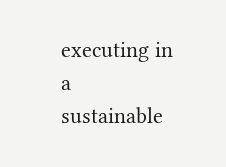executing in a sustainable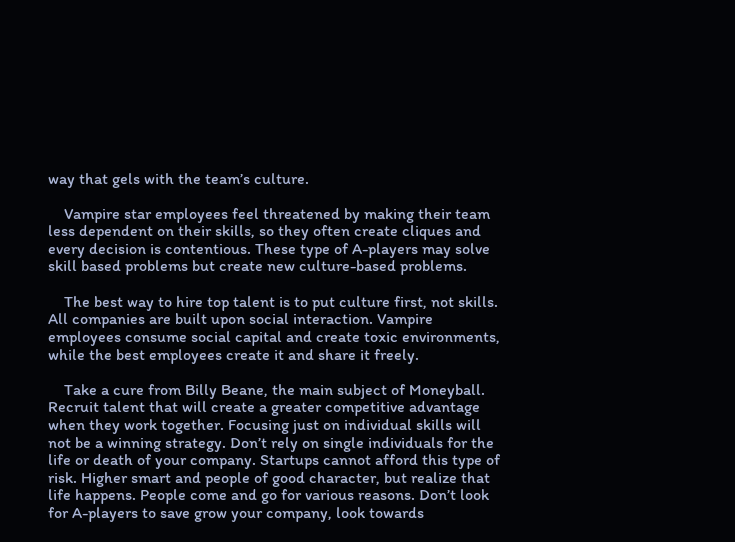way that gels with the team’s culture.

    Vampire star employees feel threatened by making their team less dependent on their skills, so they often create cliques and every decision is contentious. These type of A-players may solve skill based problems but create new culture-based problems.

    The best way to hire top talent is to put culture first, not skills. All companies are built upon social interaction. Vampire employees consume social capital and create toxic environments, while the best employees create it and share it freely.

    Take a cure from Billy Beane, the main subject of Moneyball. Recruit talent that will create a greater competitive advantage when they work together. Focusing just on individual skills will not be a winning strategy. Don’t rely on single individuals for the life or death of your company. Startups cannot afford this type of risk. Higher smart and people of good character, but realize that life happens. People come and go for various reasons. Don’t look for A-players to save grow your company, look towards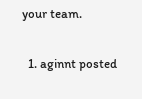your team.


  1. aginnt posted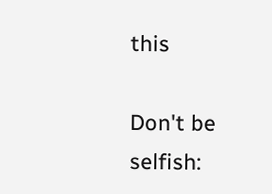this

Don't be selfish: